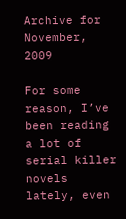Archive for November, 2009

For some reason, I’ve been reading a lot of serial killer novels lately, even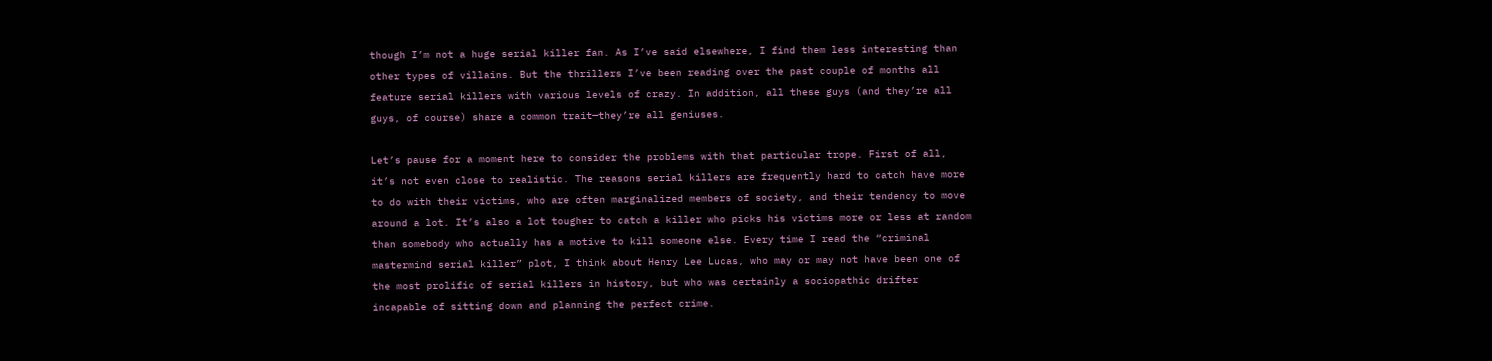though I’m not a huge serial killer fan. As I’ve said elsewhere, I find them less interesting than other types of villains. But the thrillers I’ve been reading over the past couple of months all feature serial killers with various levels of crazy. In addition, all these guys (and they’re all guys, of course) share a common trait—they’re all geniuses.

Let’s pause for a moment here to consider the problems with that particular trope. First of all, it’s not even close to realistic. The reasons serial killers are frequently hard to catch have more to do with their victims, who are often marginalized members of society, and their tendency to move around a lot. It’s also a lot tougher to catch a killer who picks his victims more or less at random than somebody who actually has a motive to kill someone else. Every time I read the “criminal mastermind serial killer” plot, I think about Henry Lee Lucas, who may or may not have been one of the most prolific of serial killers in history, but who was certainly a sociopathic drifter incapable of sitting down and planning the perfect crime.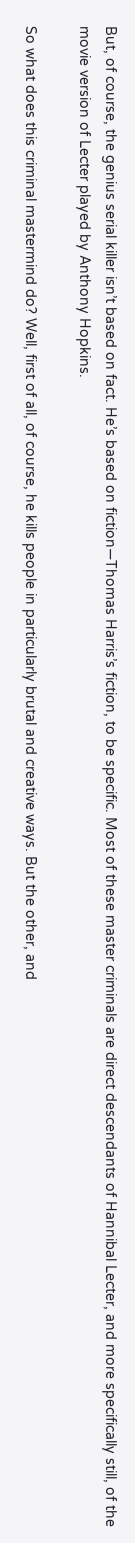But, of course, the genius serial killer isn’t based on fact. He’s based on fiction—Thomas Harris’s fiction, to be specific. Most of these master criminals are direct descendants of Hannibal Lecter, and more specifically still, of the movie version of Lecter played by Anthony Hopkins.

So what does this criminal mastermind do? Well, first of all, of course, he kills people in particularly brutal and creative ways. But the other, and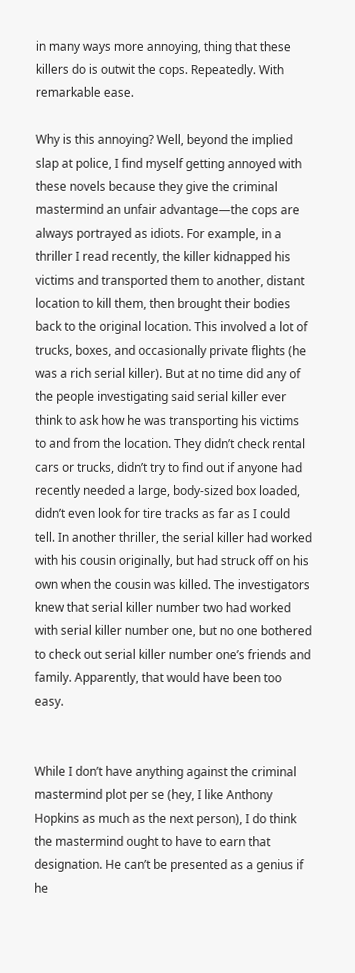in many ways more annoying, thing that these killers do is outwit the cops. Repeatedly. With remarkable ease.

Why is this annoying? Well, beyond the implied slap at police, I find myself getting annoyed with these novels because they give the criminal mastermind an unfair advantage—the cops are always portrayed as idiots. For example, in a thriller I read recently, the killer kidnapped his victims and transported them to another, distant location to kill them, then brought their bodies back to the original location. This involved a lot of trucks, boxes, and occasionally private flights (he was a rich serial killer). But at no time did any of the people investigating said serial killer ever think to ask how he was transporting his victims to and from the location. They didn’t check rental cars or trucks, didn’t try to find out if anyone had recently needed a large, body-sized box loaded, didn’t even look for tire tracks as far as I could tell. In another thriller, the serial killer had worked with his cousin originally, but had struck off on his own when the cousin was killed. The investigators knew that serial killer number two had worked with serial killer number one, but no one bothered to check out serial killer number one’s friends and family. Apparently, that would have been too easy.


While I don’t have anything against the criminal mastermind plot per se (hey, I like Anthony Hopkins as much as the next person), I do think the mastermind ought to have to earn that designation. He can’t be presented as a genius if he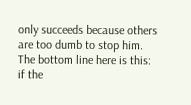only succeeds because others are too dumb to stop him. The bottom line here is this: if the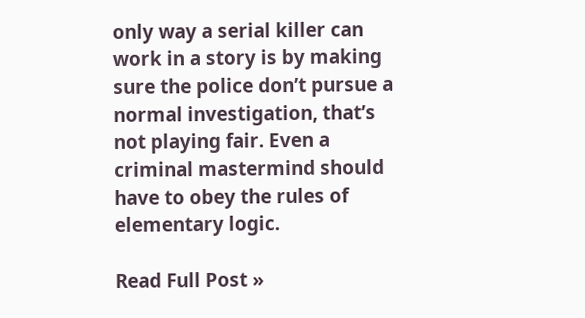only way a serial killer can work in a story is by making sure the police don’t pursue a normal investigation, that’s not playing fair. Even a criminal mastermind should have to obey the rules of elementary logic.

Read Full Post »